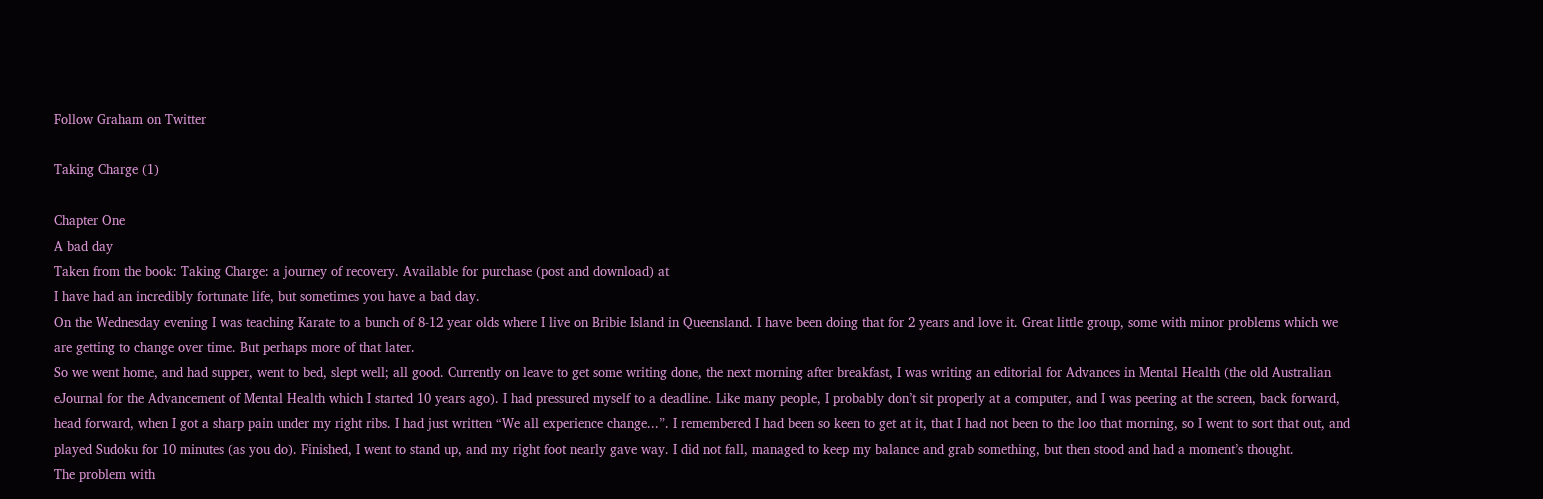Follow Graham on Twitter

Taking Charge (1)

Chapter One
A bad day
Taken from the book: Taking Charge: a journey of recovery. Available for purchase (post and download) at
I have had an incredibly fortunate life, but sometimes you have a bad day.
On the Wednesday evening I was teaching Karate to a bunch of 8-12 year olds where I live on Bribie Island in Queensland. I have been doing that for 2 years and love it. Great little group, some with minor problems which we are getting to change over time. But perhaps more of that later.
So we went home, and had supper, went to bed, slept well; all good. Currently on leave to get some writing done, the next morning after breakfast, I was writing an editorial for Advances in Mental Health (the old Australian eJournal for the Advancement of Mental Health which I started 10 years ago). I had pressured myself to a deadline. Like many people, I probably don’t sit properly at a computer, and I was peering at the screen, back forward, head forward, when I got a sharp pain under my right ribs. I had just written “We all experience change...”. I remembered I had been so keen to get at it, that I had not been to the loo that morning, so I went to sort that out, and played Sudoku for 10 minutes (as you do). Finished, I went to stand up, and my right foot nearly gave way. I did not fall, managed to keep my balance and grab something, but then stood and had a moment’s thought.
The problem with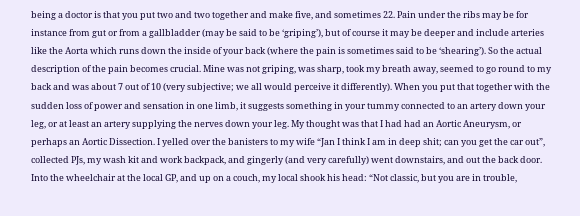being a doctor is that you put two and two together and make five, and sometimes 22. Pain under the ribs may be for instance from gut or from a gallbladder (may be said to be ‘griping’), but of course it may be deeper and include arteries like the Aorta which runs down the inside of your back (where the pain is sometimes said to be ‘shearing’). So the actual description of the pain becomes crucial. Mine was not griping, was sharp, took my breath away, seemed to go round to my back and was about 7 out of 10 (very subjective; we all would perceive it differently). When you put that together with the sudden loss of power and sensation in one limb, it suggests something in your tummy connected to an artery down your leg, or at least an artery supplying the nerves down your leg. My thought was that I had had an Aortic Aneurysm, or perhaps an Aortic Dissection. I yelled over the banisters to my wife “Jan I think I am in deep shit; can you get the car out”, collected PJs, my wash kit and work backpack, and gingerly (and very carefully) went downstairs, and out the back door. Into the wheelchair at the local GP, and up on a couch, my local shook his head: “Not classic, but you are in trouble,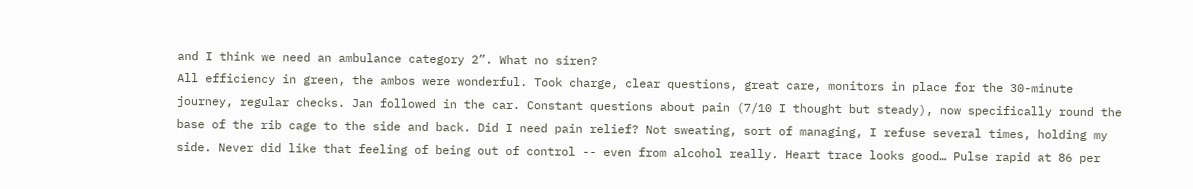and I think we need an ambulance category 2”. What no siren?
All efficiency in green, the ambos were wonderful. Took charge, clear questions, great care, monitors in place for the 30-minute journey, regular checks. Jan followed in the car. Constant questions about pain (7/10 I thought but steady), now specifically round the base of the rib cage to the side and back. Did I need pain relief? Not sweating, sort of managing, I refuse several times, holding my side. Never did like that feeling of being out of control -- even from alcohol really. Heart trace looks good… Pulse rapid at 86 per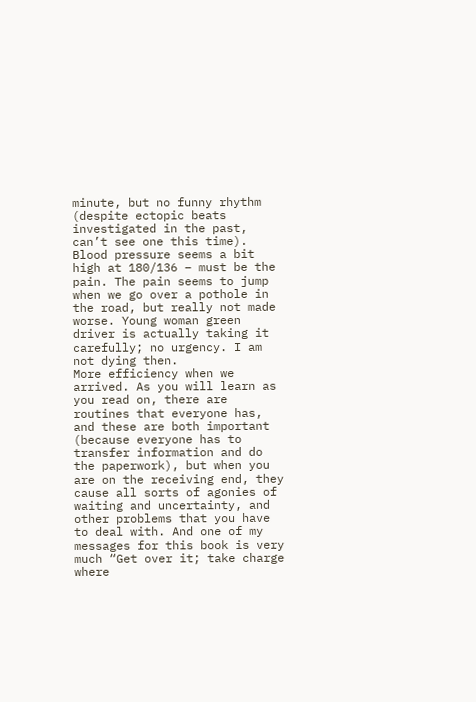minute, but no funny rhythm (despite ectopic beats investigated in the past, can’t see one this time). Blood pressure seems a bit high at 180/136 – must be the pain. The pain seems to jump when we go over a pothole in the road, but really not made worse. Young woman green driver is actually taking it carefully; no urgency. I am not dying then.
More efficiency when we arrived. As you will learn as you read on, there are routines that everyone has, and these are both important (because everyone has to transfer information and do the paperwork), but when you are on the receiving end, they cause all sorts of agonies of waiting and uncertainty, and other problems that you have to deal with. And one of my messages for this book is very much “Get over it; take charge where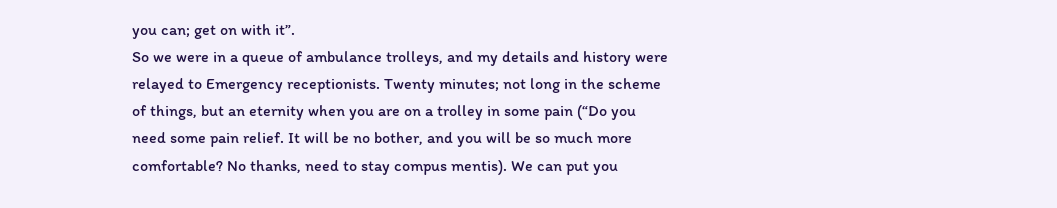you can; get on with it”.
So we were in a queue of ambulance trolleys, and my details and history were relayed to Emergency receptionists. Twenty minutes; not long in the scheme of things, but an eternity when you are on a trolley in some pain (“Do you need some pain relief. It will be no bother, and you will be so much more comfortable? No thanks, need to stay compus mentis). We can put you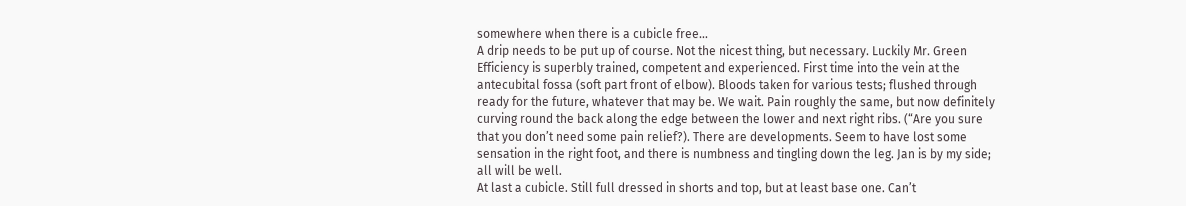somewhere when there is a cubicle free…
A drip needs to be put up of course. Not the nicest thing, but necessary. Luckily Mr. Green Efficiency is superbly trained, competent and experienced. First time into the vein at the antecubital fossa (soft part front of elbow). Bloods taken for various tests; flushed through ready for the future, whatever that may be. We wait. Pain roughly the same, but now definitely curving round the back along the edge between the lower and next right ribs. (“Are you sure that you don’t need some pain relief?). There are developments. Seem to have lost some sensation in the right foot, and there is numbness and tingling down the leg. Jan is by my side; all will be well.
At last a cubicle. Still full dressed in shorts and top, but at least base one. Can’t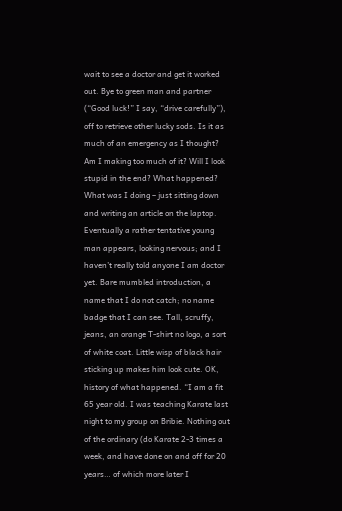wait to see a doctor and get it worked out. Bye to green man and partner (“Good luck!” I say, “drive carefully”), off to retrieve other lucky sods. Is it as much of an emergency as I thought? Am I making too much of it? Will I look stupid in the end? What happened? What was I doing – just sitting down and writing an article on the laptop.
Eventually a rather tentative young man appears, looking nervous; and I haven’t really told anyone I am doctor yet. Bare mumbled introduction, a name that I do not catch; no name badge that I can see. Tall, scruffy, jeans, an orange T-shirt no logo, a sort of white coat. Little wisp of black hair sticking up makes him look cute. OK, history of what happened. “I am a fit 65 year old. I was teaching Karate last night to my group on Bribie. Nothing out of the ordinary (do Karate 2-3 times a week, and have done on and off for 20 years… of which more later I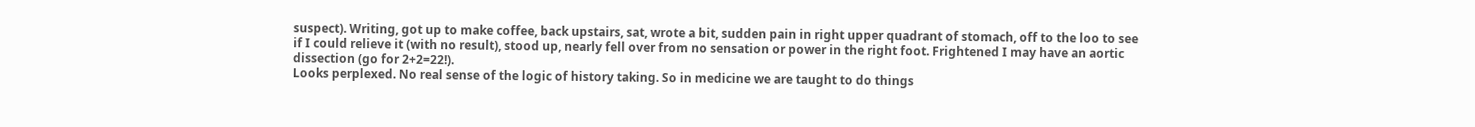suspect). Writing, got up to make coffee, back upstairs, sat, wrote a bit, sudden pain in right upper quadrant of stomach, off to the loo to see if I could relieve it (with no result), stood up, nearly fell over from no sensation or power in the right foot. Frightened I may have an aortic dissection (go for 2+2=22!).
Looks perplexed. No real sense of the logic of history taking. So in medicine we are taught to do things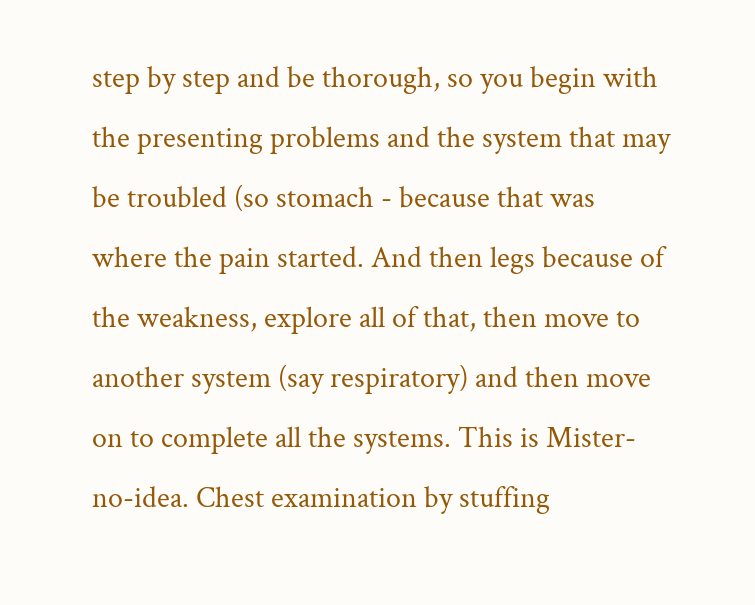step by step and be thorough, so you begin with the presenting problems and the system that may be troubled (so stomach - because that was where the pain started. And then legs because of the weakness, explore all of that, then move to another system (say respiratory) and then move on to complete all the systems. This is Mister-no-idea. Chest examination by stuffing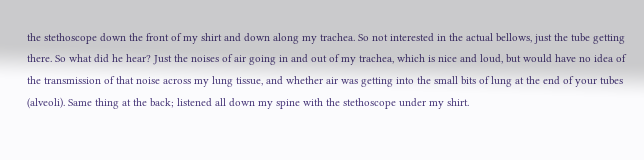the stethoscope down the front of my shirt and down along my trachea. So not interested in the actual bellows, just the tube getting there. So what did he hear? Just the noises of air going in and out of my trachea, which is nice and loud, but would have no idea of the transmission of that noise across my lung tissue, and whether air was getting into the small bits of lung at the end of your tubes (alveoli). Same thing at the back; listened all down my spine with the stethoscope under my shirt.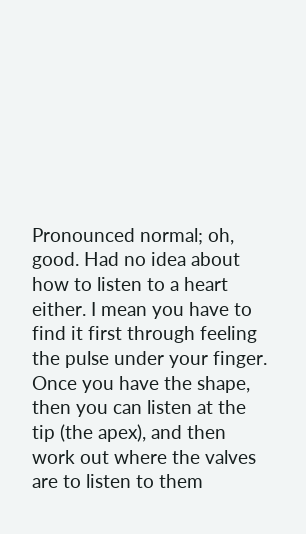Pronounced normal; oh, good. Had no idea about how to listen to a heart either. I mean you have to find it first through feeling the pulse under your finger. Once you have the shape, then you can listen at the tip (the apex), and then work out where the valves are to listen to them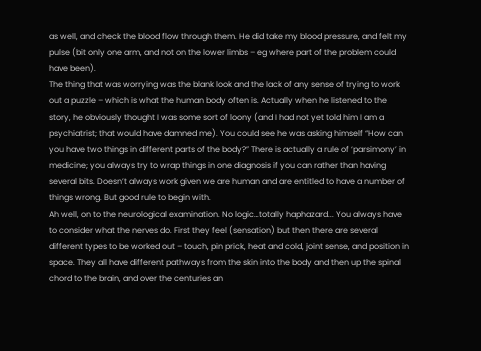as well, and check the blood flow through them. He did take my blood pressure, and felt my pulse (bit only one arm, and not on the lower limbs – eg where part of the problem could have been).
The thing that was worrying was the blank look and the lack of any sense of trying to work out a puzzle – which is what the human body often is. Actually when he listened to the story, he obviously thought I was some sort of loony (and I had not yet told him I am a psychiatrist; that would have damned me). You could see he was asking himself “How can you have two things in different parts of the body?” There is actually a rule of ‘parsimony’ in medicine; you always try to wrap things in one diagnosis if you can rather than having several bits. Doesn’t always work given we are human and are entitled to have a number of things wrong. But good rule to begin with.
Ah well, on to the neurological examination. No logic…totally haphazard... You always have to consider what the nerves do. First they feel (sensation) but then there are several different types to be worked out – touch, pin prick, heat and cold, joint sense, and position in space. They all have different pathways from the skin into the body and then up the spinal chord to the brain, and over the centuries an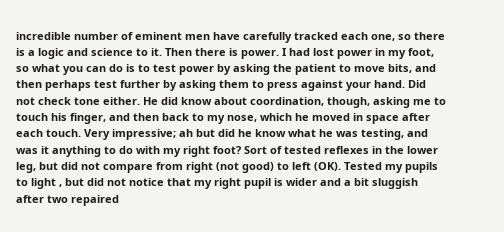incredible number of eminent men have carefully tracked each one, so there is a logic and science to it. Then there is power. I had lost power in my foot, so what you can do is to test power by asking the patient to move bits, and then perhaps test further by asking them to press against your hand. Did not check tone either. He did know about coordination, though, asking me to touch his finger, and then back to my nose, which he moved in space after each touch. Very impressive; ah but did he know what he was testing, and was it anything to do with my right foot? Sort of tested reflexes in the lower leg, but did not compare from right (not good) to left (OK). Tested my pupils to light , but did not notice that my right pupil is wider and a bit sluggish after two repaired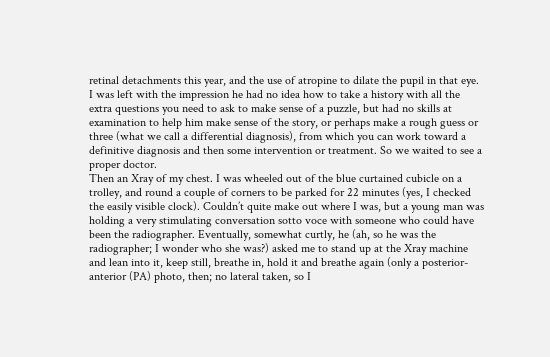retinal detachments this year, and the use of atropine to dilate the pupil in that eye.
I was left with the impression he had no idea how to take a history with all the extra questions you need to ask to make sense of a puzzle, but had no skills at examination to help him make sense of the story, or perhaps make a rough guess or three (what we call a differential diagnosis), from which you can work toward a definitive diagnosis and then some intervention or treatment. So we waited to see a proper doctor.
Then an Xray of my chest. I was wheeled out of the blue curtained cubicle on a trolley, and round a couple of corners to be parked for 22 minutes (yes, I checked the easily visible clock). Couldn’t quite make out where I was, but a young man was holding a very stimulating conversation sotto voce with someone who could have been the radiographer. Eventually, somewhat curtly, he (ah, so he was the radiographer; I wonder who she was?) asked me to stand up at the Xray machine and lean into it, keep still, breathe in, hold it and breathe again (only a posterior-anterior (PA) photo, then; no lateral taken, so I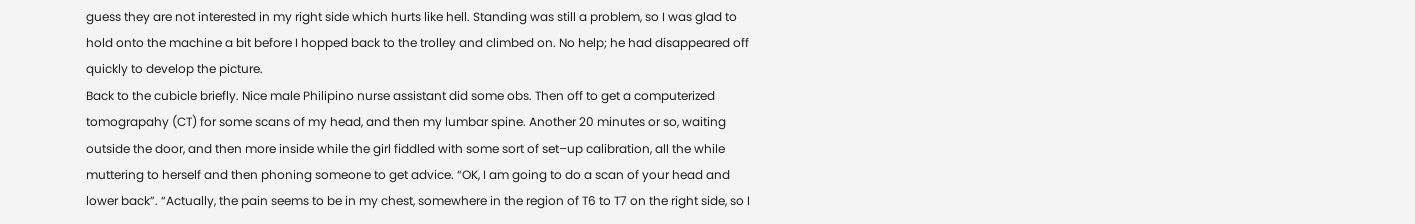guess they are not interested in my right side which hurts like hell. Standing was still a problem, so I was glad to hold onto the machine a bit before I hopped back to the trolley and climbed on. No help; he had disappeared off quickly to develop the picture.
Back to the cubicle briefly. Nice male Philipino nurse assistant did some obs. Then off to get a computerized tomograpahy (CT) for some scans of my head, and then my lumbar spine. Another 20 minutes or so, waiting outside the door, and then more inside while the girl fiddled with some sort of set–up calibration, all the while muttering to herself and then phoning someone to get advice. “OK, I am going to do a scan of your head and lower back”. “Actually, the pain seems to be in my chest, somewhere in the region of T6 to T7 on the right side, so I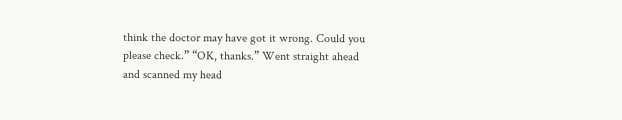think the doctor may have got it wrong. Could you please check.” “OK, thanks.” Went straight ahead and scanned my head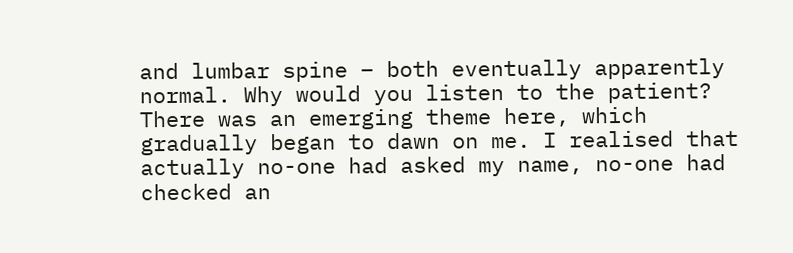and lumbar spine – both eventually apparently normal. Why would you listen to the patient?
There was an emerging theme here, which gradually began to dawn on me. I realised that actually no-one had asked my name, no-one had checked an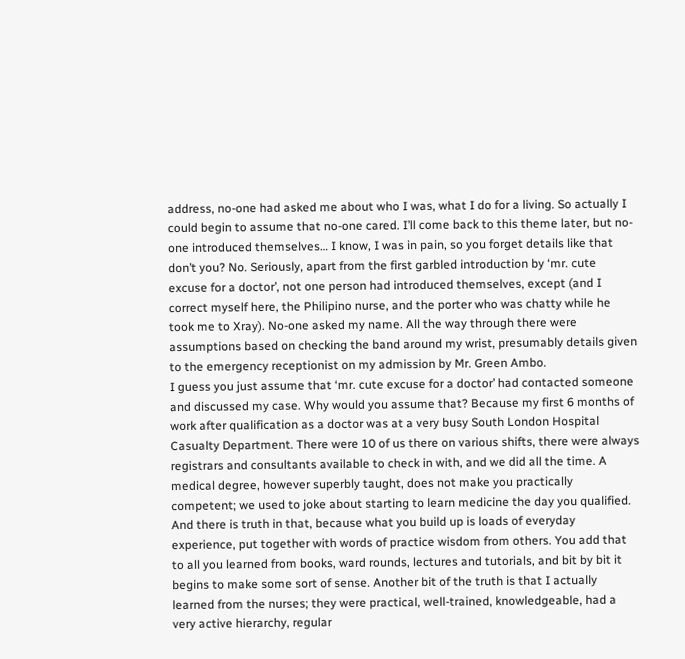address, no-one had asked me about who I was, what I do for a living. So actually I could begin to assume that no-one cared. I’ll come back to this theme later, but no-one introduced themselves… I know, I was in pain, so you forget details like that don’t you? No. Seriously, apart from the first garbled introduction by ‘mr. cute excuse for a doctor’, not one person had introduced themselves, except (and I correct myself here, the Philipino nurse, and the porter who was chatty while he took me to Xray). No-one asked my name. All the way through there were assumptions based on checking the band around my wrist, presumably details given to the emergency receptionist on my admission by Mr. Green Ambo.
I guess you just assume that ‘mr. cute excuse for a doctor’ had contacted someone and discussed my case. Why would you assume that? Because my first 6 months of work after qualification as a doctor was at a very busy South London Hospital Casualty Department. There were 10 of us there on various shifts, there were always registrars and consultants available to check in with, and we did all the time. A medical degree, however superbly taught, does not make you practically competent; we used to joke about starting to learn medicine the day you qualified. And there is truth in that, because what you build up is loads of everyday experience, put together with words of practice wisdom from others. You add that to all you learned from books, ward rounds, lectures and tutorials, and bit by bit it begins to make some sort of sense. Another bit of the truth is that I actually learned from the nurses; they were practical, well-trained, knowledgeable, had a very active hierarchy, regular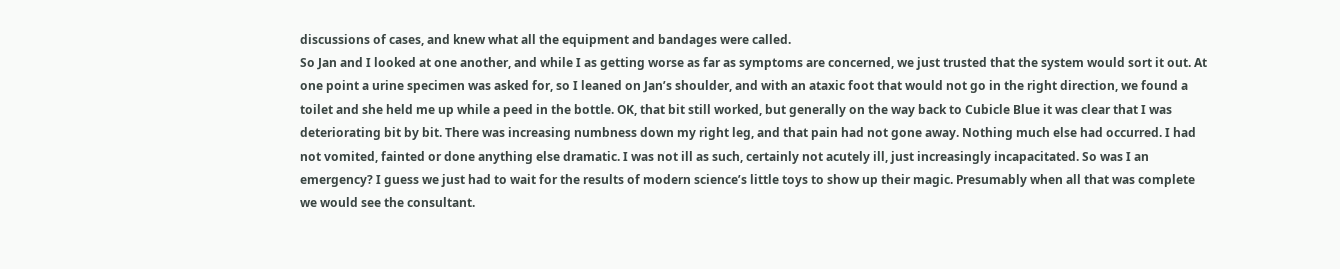discussions of cases, and knew what all the equipment and bandages were called.
So Jan and I looked at one another, and while I as getting worse as far as symptoms are concerned, we just trusted that the system would sort it out. At one point a urine specimen was asked for, so I leaned on Jan’s shoulder, and with an ataxic foot that would not go in the right direction, we found a toilet and she held me up while a peed in the bottle. OK, that bit still worked, but generally on the way back to Cubicle Blue it was clear that I was deteriorating bit by bit. There was increasing numbness down my right leg, and that pain had not gone away. Nothing much else had occurred. I had not vomited, fainted or done anything else dramatic. I was not ill as such, certainly not acutely ill, just increasingly incapacitated. So was I an emergency? I guess we just had to wait for the results of modern science’s little toys to show up their magic. Presumably when all that was complete we would see the consultant.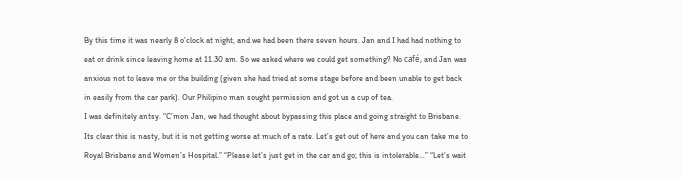By this time it was nearly 8 o’clock at night, and we had been there seven hours. Jan and I had had nothing to eat or drink since leaving home at 11.30 am. So we asked where we could get something? No café, and Jan was anxious not to leave me or the building (given she had tried at some stage before and been unable to get back in easily from the car park). Our Philipino man sought permission and got us a cup of tea.
I was definitely antsy. “C’mon Jan, we had thought about bypassing this place and going straight to Brisbane. Its clear this is nasty, but it is not getting worse at much of a rate. Let’s get out of here and you can take me to Royal Brisbane and Women’s Hospital.” “Please let’s just get in the car and go; this is intolerable…” “Let’s wait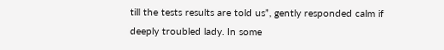till the tests results are told us”, gently responded calm if deeply troubled lady. In some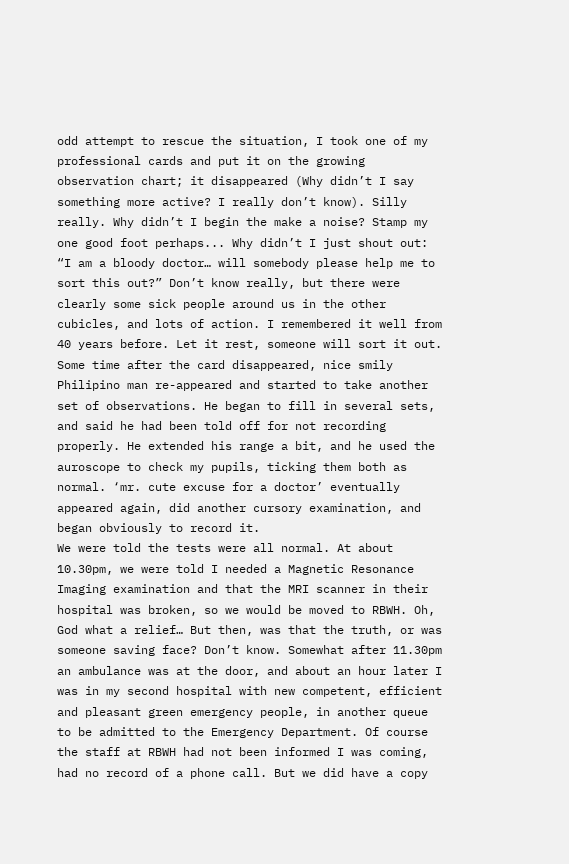odd attempt to rescue the situation, I took one of my professional cards and put it on the growing observation chart; it disappeared (Why didn’t I say something more active? I really don’t know). Silly really. Why didn’t I begin the make a noise? Stamp my one good foot perhaps... Why didn’t I just shout out: “I am a bloody doctor… will somebody please help me to sort this out?” Don’t know really, but there were clearly some sick people around us in the other cubicles, and lots of action. I remembered it well from 40 years before. Let it rest, someone will sort it out.
Some time after the card disappeared, nice smily Philipino man re-appeared and started to take another set of observations. He began to fill in several sets, and said he had been told off for not recording properly. He extended his range a bit, and he used the auroscope to check my pupils, ticking them both as normal. ‘mr. cute excuse for a doctor’ eventually appeared again, did another cursory examination, and began obviously to record it.
We were told the tests were all normal. At about 10.30pm, we were told I needed a Magnetic Resonance Imaging examination and that the MRI scanner in their hospital was broken, so we would be moved to RBWH. Oh, God what a relief… But then, was that the truth, or was someone saving face? Don’t know. Somewhat after 11.30pm an ambulance was at the door, and about an hour later I was in my second hospital with new competent, efficient and pleasant green emergency people, in another queue to be admitted to the Emergency Department. Of course the staff at RBWH had not been informed I was coming, had no record of a phone call. But we did have a copy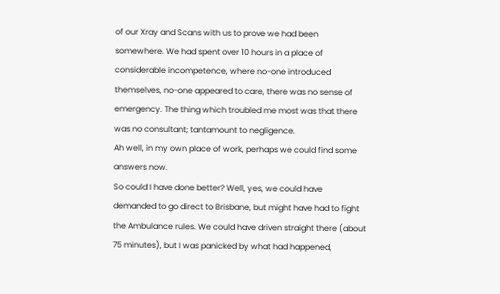of our Xray and Scans with us to prove we had been somewhere. We had spent over 10 hours in a place of considerable incompetence, where no-one introduced themselves, no-one appeared to care, there was no sense of emergency. The thing which troubled me most was that there was no consultant; tantamount to negligence.
Ah well, in my own place of work, perhaps we could find some answers now.
So could I have done better? Well, yes, we could have demanded to go direct to Brisbane, but might have had to fight the Ambulance rules. We could have driven straight there (about 75 minutes), but I was panicked by what had happened,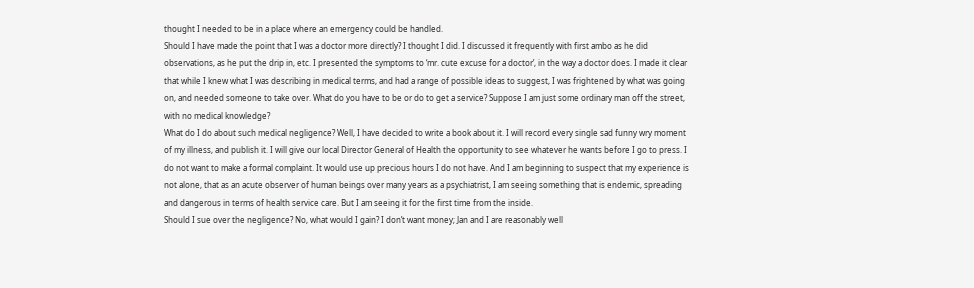thought I needed to be in a place where an emergency could be handled.
Should I have made the point that I was a doctor more directly? I thought I did. I discussed it frequently with first ambo as he did observations, as he put the drip in, etc. I presented the symptoms to ‘mr. cute excuse for a doctor’, in the way a doctor does. I made it clear that while I knew what I was describing in medical terms, and had a range of possible ideas to suggest, I was frightened by what was going on, and needed someone to take over. What do you have to be or do to get a service? Suppose I am just some ordinary man off the street, with no medical knowledge?
What do I do about such medical negligence? Well, I have decided to write a book about it. I will record every single sad funny wry moment of my illness, and publish it. I will give our local Director General of Health the opportunity to see whatever he wants before I go to press. I do not want to make a formal complaint. It would use up precious hours I do not have. And I am beginning to suspect that my experience is not alone, that as an acute observer of human beings over many years as a psychiatrist, I am seeing something that is endemic, spreading and dangerous in terms of health service care. But I am seeing it for the first time from the inside.
Should I sue over the negligence? No, what would I gain? I don’t want money; Jan and I are reasonably well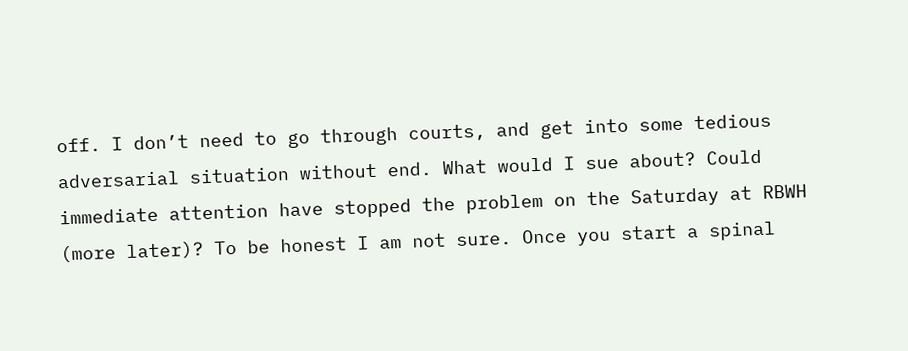off. I don’t need to go through courts, and get into some tedious adversarial situation without end. What would I sue about? Could immediate attention have stopped the problem on the Saturday at RBWH (more later)? To be honest I am not sure. Once you start a spinal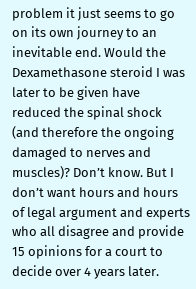problem it just seems to go on its own journey to an inevitable end. Would the Dexamethasone steroid I was later to be given have reduced the spinal shock (and therefore the ongoing damaged to nerves and muscles)? Don’t know. But I don’t want hours and hours of legal argument and experts who all disagree and provide 15 opinions for a court to decide over 4 years later.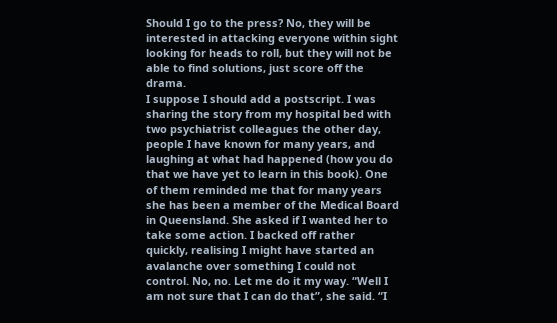Should I go to the press? No, they will be interested in attacking everyone within sight looking for heads to roll, but they will not be able to find solutions, just score off the drama.
I suppose I should add a postscript. I was sharing the story from my hospital bed with two psychiatrist colleagues the other day, people I have known for many years, and laughing at what had happened (how you do that we have yet to learn in this book). One of them reminded me that for many years she has been a member of the Medical Board in Queensland. She asked if I wanted her to take some action. I backed off rather quickly, realising I might have started an avalanche over something I could not control. No, no. Let me do it my way. “Well I am not sure that I can do that”, she said. “I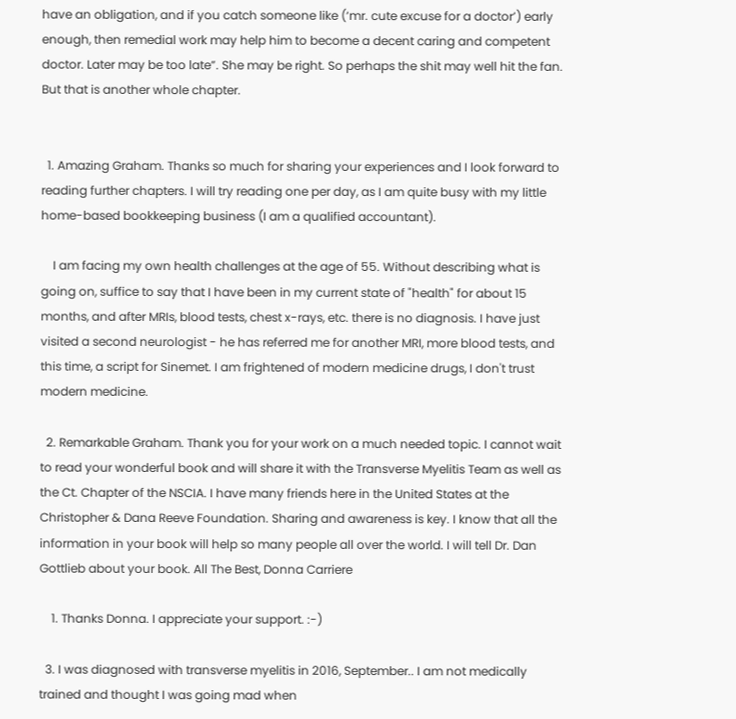have an obligation, and if you catch someone like (‘mr. cute excuse for a doctor’) early enough, then remedial work may help him to become a decent caring and competent doctor. Later may be too late”. She may be right. So perhaps the shit may well hit the fan. But that is another whole chapter.


  1. Amazing Graham. Thanks so much for sharing your experiences and I look forward to reading further chapters. I will try reading one per day, as I am quite busy with my little home-based bookkeeping business (I am a qualified accountant).

    I am facing my own health challenges at the age of 55. Without describing what is going on, suffice to say that I have been in my current state of "health" for about 15 months, and after MRIs, blood tests, chest x-rays, etc. there is no diagnosis. I have just visited a second neurologist - he has referred me for another MRI, more blood tests, and this time, a script for Sinemet. I am frightened of modern medicine drugs, I don't trust modern medicine.

  2. Remarkable Graham. Thank you for your work on a much needed topic. I cannot wait to read your wonderful book and will share it with the Transverse Myelitis Team as well as the Ct. Chapter of the NSCIA. I have many friends here in the United States at the Christopher & Dana Reeve Foundation. Sharing and awareness is key. I know that all the information in your book will help so many people all over the world. I will tell Dr. Dan Gottlieb about your book. All The Best, Donna Carriere

    1. Thanks Donna. I appreciate your support. :-)

  3. I was diagnosed with transverse myelitis in 2016, September.. I am not medically trained and thought I was going mad when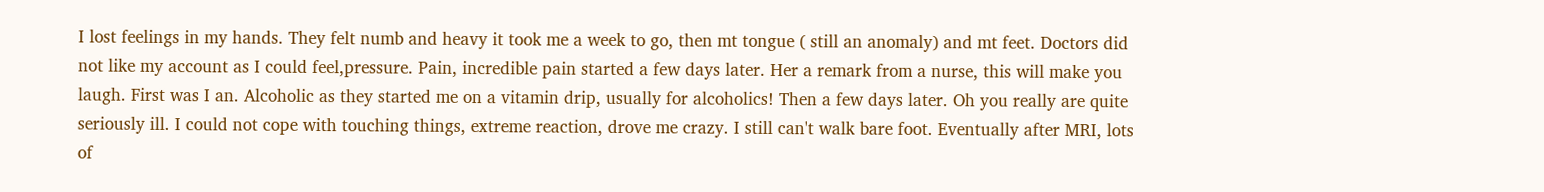I lost feelings in my hands. They felt numb and heavy it took me a week to go, then mt tongue ( still an anomaly) and mt feet. Doctors did not like my account as I could feel,pressure. Pain, incredible pain started a few days later. Her a remark from a nurse, this will make you laugh. First was I an. Alcoholic as they started me on a vitamin drip, usually for alcoholics! Then a few days later. Oh you really are quite seriously ill. I could not cope with touching things, extreme reaction, drove me crazy. I still can't walk bare foot. Eventually after MRI, lots of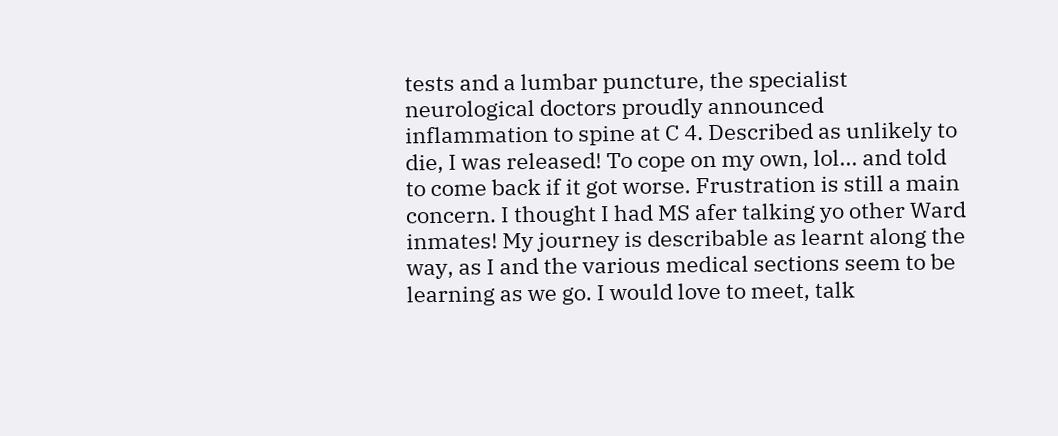tests and a lumbar puncture, the specialist neurological doctors proudly announced inflammation to spine at C 4. Described as unlikely to die, I was released! To cope on my own, lol... and told to come back if it got worse. Frustration is still a main concern. I thought I had MS afer talking yo other Ward inmates! My journey is describable as learnt along the way, as I and the various medical sections seem to be learning as we go. I would love to meet, talk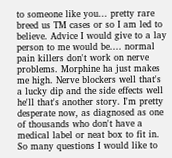to someone like you... pretty rare breed us TM cases or so I am led to believe. Advice I would give to a lay person to me would be.... normal pain killers don't work on nerve problems. Morphine ha just makes me high. Nerve blockers well that's a lucky dip and the side effects well he'll that's another story. I'm pretty desperate now, as diagnosed as one of thousands who don't have a medical label or neat box to fit in. So many questions I would like to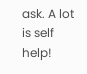ask. A lot is self help!